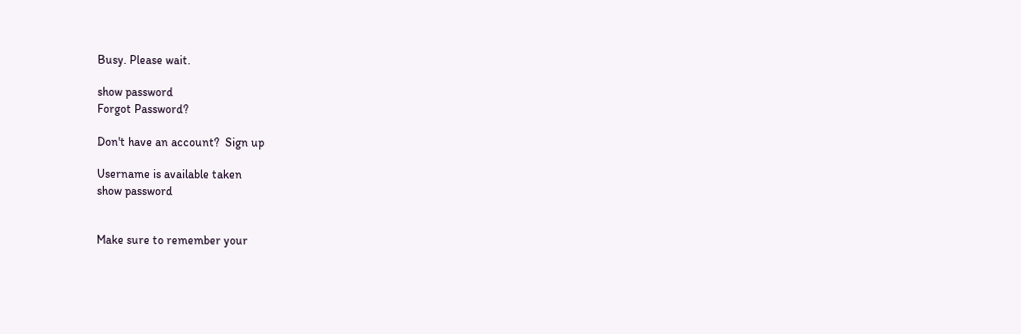Busy. Please wait.

show password
Forgot Password?

Don't have an account?  Sign up

Username is available taken
show password


Make sure to remember your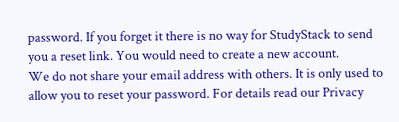password. If you forget it there is no way for StudyStack to send you a reset link. You would need to create a new account.
We do not share your email address with others. It is only used to allow you to reset your password. For details read our Privacy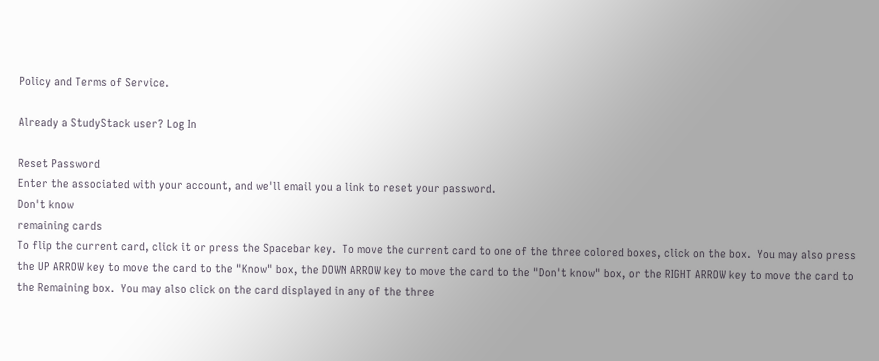Policy and Terms of Service.

Already a StudyStack user? Log In

Reset Password
Enter the associated with your account, and we'll email you a link to reset your password.
Don't know
remaining cards
To flip the current card, click it or press the Spacebar key.  To move the current card to one of the three colored boxes, click on the box.  You may also press the UP ARROW key to move the card to the "Know" box, the DOWN ARROW key to move the card to the "Don't know" box, or the RIGHT ARROW key to move the card to the Remaining box.  You may also click on the card displayed in any of the three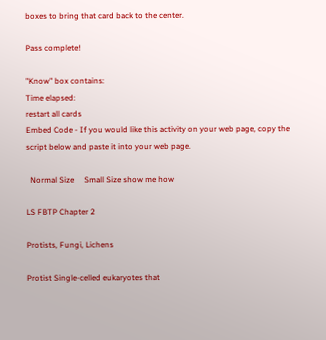boxes to bring that card back to the center.

Pass complete!

"Know" box contains:
Time elapsed:
restart all cards
Embed Code - If you would like this activity on your web page, copy the script below and paste it into your web page.

  Normal Size     Small Size show me how

LS FBTP Chapter 2

Protists, Fungi, Lichens

Protist Single-celled eukaryotes that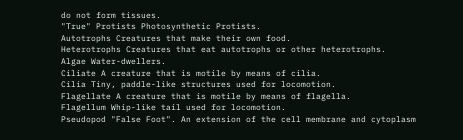do not form tissues.
"True" Protists Photosynthetic Protists.
Autotrophs Creatures that make their own food.
Heterotrophs Creatures that eat autotrophs or other heterotrophs.
Algae Water-dwellers.
Ciliate A creature that is motile by means of cilia.
Cilia Tiny, paddle-like structures used for locomotion.
Flagellate A creature that is motile by means of flagella.
Flagellum Whip-like tail used for locomotion.
Pseudopod "False Foot". An extension of the cell membrane and cytoplasm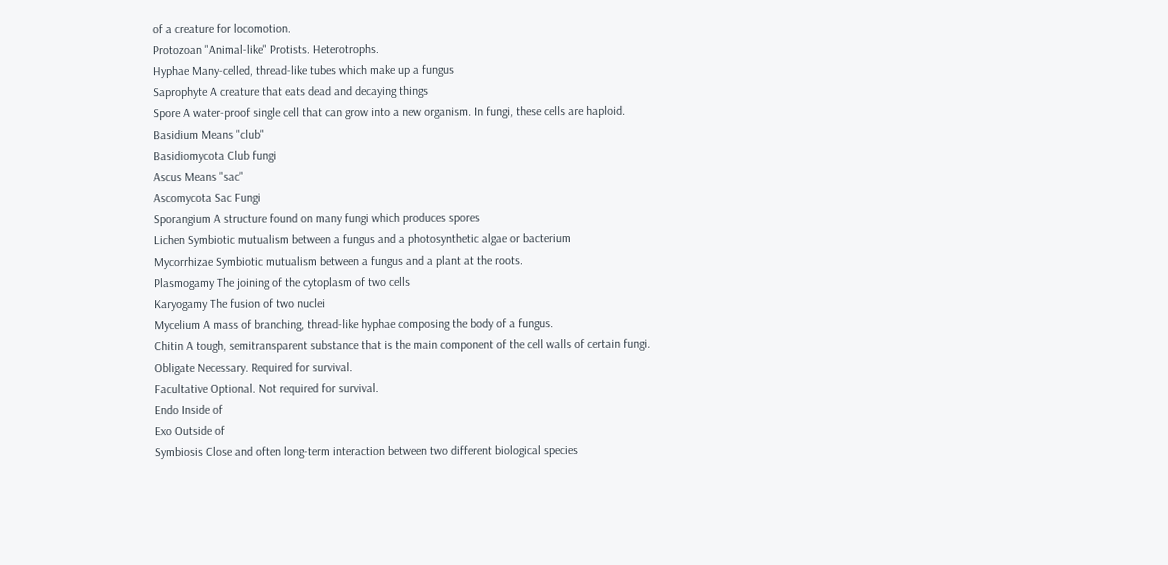of a creature for locomotion.
Protozoan "Animal-like" Protists. Heterotrophs.
Hyphae Many-celled, thread-like tubes which make up a fungus
Saprophyte A creature that eats dead and decaying things
Spore A water-proof single cell that can grow into a new organism. In fungi, these cells are haploid.
Basidium Means "club"
Basidiomycota Club fungi
Ascus Means "sac"
Ascomycota Sac Fungi
Sporangium A structure found on many fungi which produces spores
Lichen Symbiotic mutualism between a fungus and a photosynthetic algae or bacterium
Mycorrhizae Symbiotic mutualism between a fungus and a plant at the roots.
Plasmogamy The joining of the cytoplasm of two cells
Karyogamy The fusion of two nuclei
Mycelium A mass of branching, thread-like hyphae composing the body of a fungus.
Chitin A tough, semitransparent substance that is the main component of the cell walls of certain fungi.
Obligate Necessary. Required for survival.
Facultative Optional. Not required for survival.
Endo Inside of
Exo Outside of
Symbiosis Close and often long-term interaction between two different biological species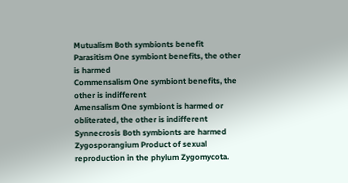Mutualism Both symbionts benefit
Parasitism One symbiont benefits, the other is harmed
Commensalism One symbiont benefits, the other is indifferent
Amensalism One symbiont is harmed or obliterated, the other is indifferent
Synnecrosis Both symbionts are harmed
Zygosporangium Product of sexual reproduction in the phylum Zygomycota.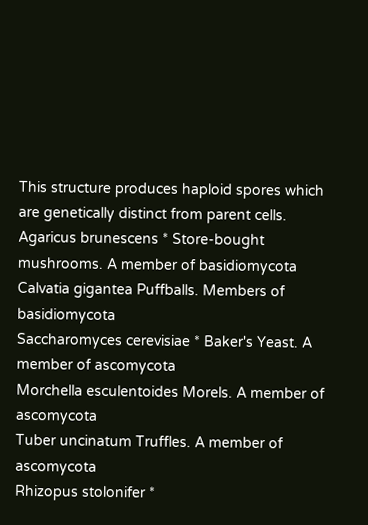This structure produces haploid spores which are genetically distinct from parent cells.
Agaricus brunescens * Store-bought mushrooms. A member of basidiomycota
Calvatia gigantea Puffballs. Members of basidiomycota
Saccharomyces cerevisiae * Baker's Yeast. A member of ascomycota
Morchella esculentoides Morels. A member of ascomycota
Tuber uncinatum Truffles. A member of ascomycota
Rhizopus stolonifer *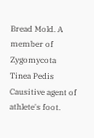Bread Mold. A member of Zygomycota
Tinea Pedis Causitive agent of athlete's foot.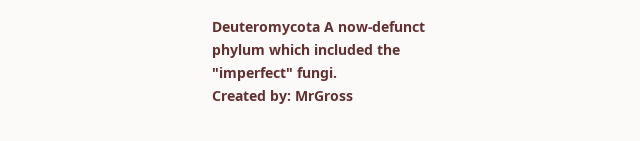Deuteromycota A now-defunct phylum which included the "imperfect" fungi.
Created by: MrGross